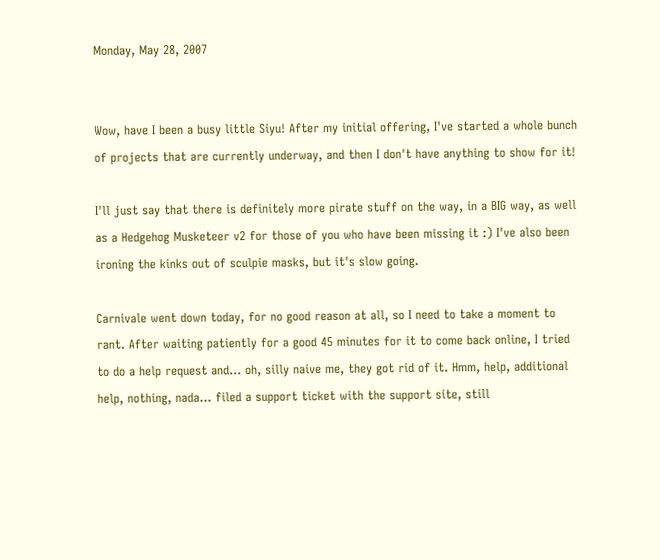Monday, May 28, 2007


Wow, have I been a busy little Siyu! After my initial offering, I've started a whole bunch of projects that are currently underway, and then I don't have anything to show for it!

I'll just say that there is definitely more pirate stuff on the way, in a BIG way, as well as a Hedgehog Musketeer v2 for those of you who have been missing it :) I've also been ironing the kinks out of sculpie masks, but it's slow going.

Carnivale went down today, for no good reason at all, so I need to take a moment to rant. After waiting patiently for a good 45 minutes for it to come back online, I tried to do a help request and... oh, silly naive me, they got rid of it. Hmm, help, additional help, nothing, nada... filed a support ticket with the support site, still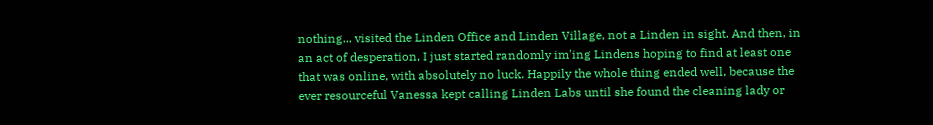nothing... visited the Linden Office and Linden Village, not a Linden in sight. And then, in an act of desperation, I just started randomly im'ing Lindens hoping to find at least one that was online, with absolutely no luck. Happily the whole thing ended well, because the ever resourceful Vanessa kept calling Linden Labs until she found the cleaning lady or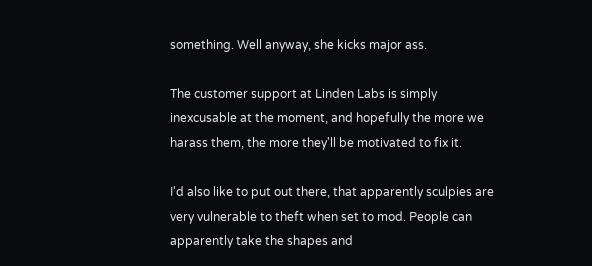something. Well anyway, she kicks major ass.

The customer support at Linden Labs is simply inexcusable at the moment, and hopefully the more we harass them, the more they'll be motivated to fix it.

I'd also like to put out there, that apparently sculpies are very vulnerable to theft when set to mod. People can apparently take the shapes and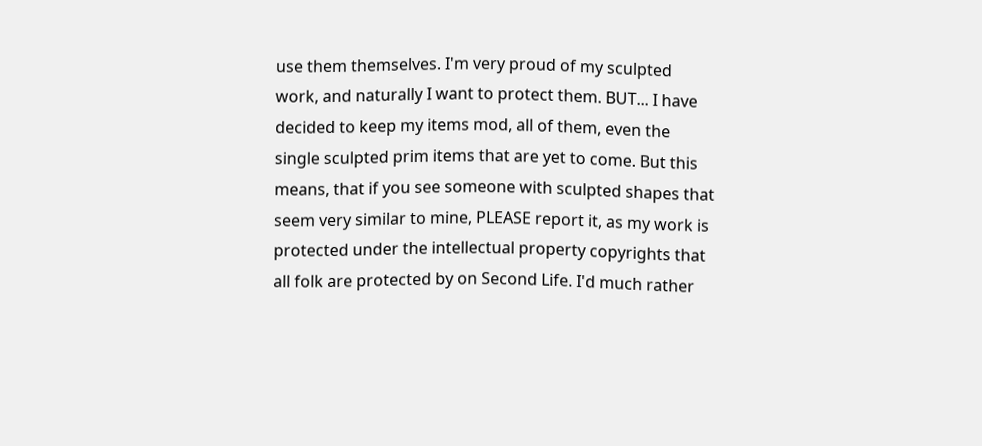use them themselves. I'm very proud of my sculpted work, and naturally I want to protect them. BUT... I have decided to keep my items mod, all of them, even the single sculpted prim items that are yet to come. But this means, that if you see someone with sculpted shapes that seem very similar to mine, PLEASE report it, as my work is protected under the intellectual property copyrights that all folk are protected by on Second Life. I'd much rather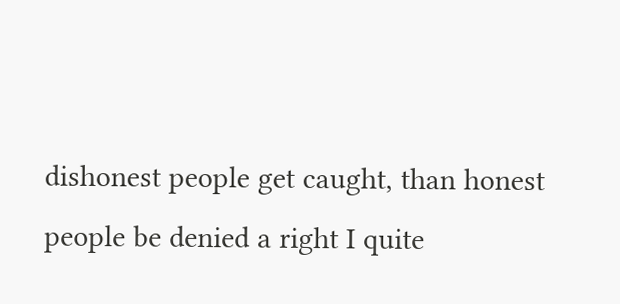dishonest people get caught, than honest people be denied a right I quite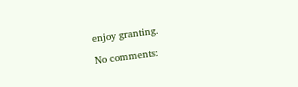enjoy granting.

No comments: